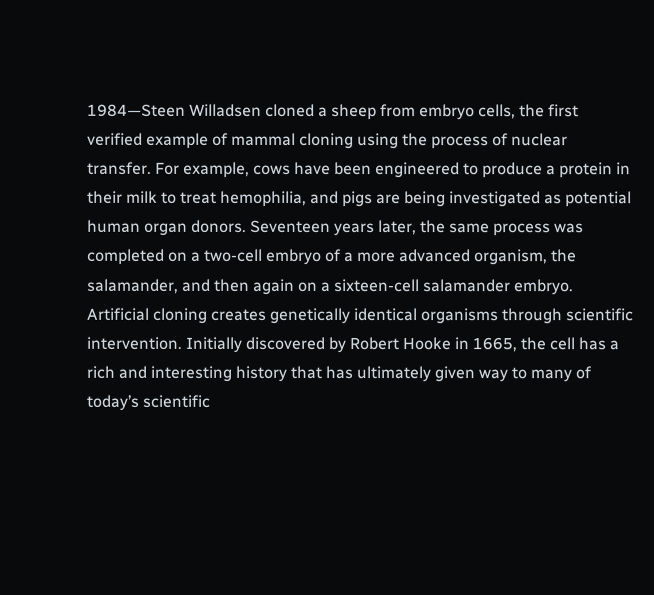1984—Steen Willadsen cloned a sheep from embryo cells, the first verified example of mammal cloning using the process of nuclear transfer. For example, cows have been engineered to produce a protein in their milk to treat hemophilia, and pigs are being investigated as potential human organ donors. Seventeen years later, the same process was completed on a two-cell embryo of a more advanced organism, the salamander, and then again on a sixteen-cell salamander embryo. Artificial cloning creates genetically identical organisms through scientific intervention. Initially discovered by Robert Hooke in 1665, the cell has a rich and interesting history that has ultimately given way to many of today’s scientific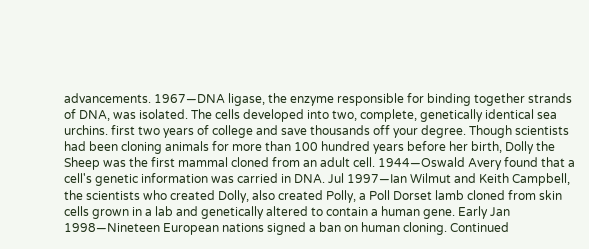advancements. 1967—DNA ligase, the enzyme responsible for binding together strands of DNA, was isolated. The cells developed into two, complete, genetically identical sea urchins. first two years of college and save thousands off your degree. Though scientists had been cloning animals for more than 100 hundred years before her birth, Dolly the Sheep was the first mammal cloned from an adult cell. 1944—Oswald Avery found that a cell's genetic information was carried in DNA. Jul 1997—Ian Wilmut and Keith Campbell, the scientists who created Dolly, also created Polly, a Poll Dorset lamb cloned from skin cells grown in a lab and genetically altered to contain a human gene. Early Jan 1998—Nineteen European nations signed a ban on human cloning. Continued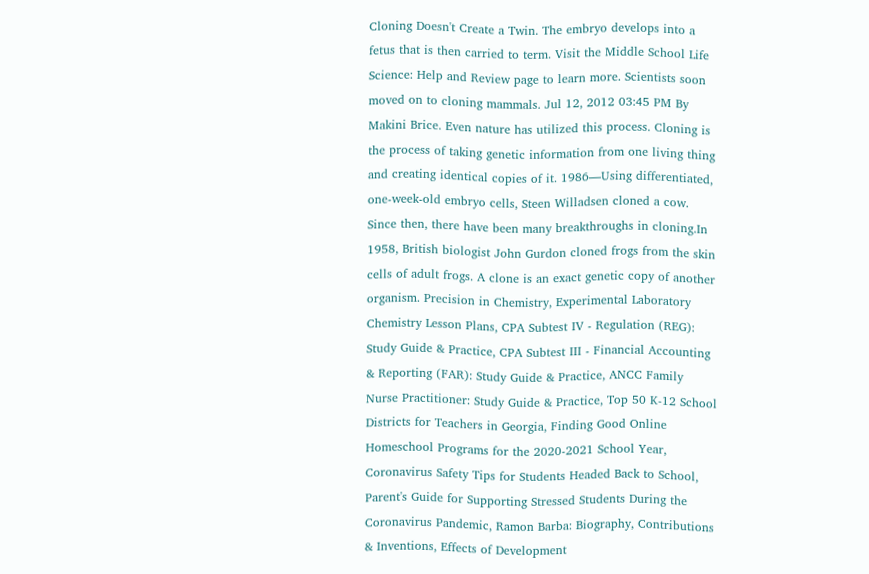Cloning Doesn't Create a Twin. The embryo develops into a fetus that is then carried to term. Visit the Middle School Life Science: Help and Review page to learn more. Scientists soon moved on to cloning mammals. Jul 12, 2012 03:45 PM By Makini Brice. Even nature has utilized this process. Cloning is the process of taking genetic information from one living thing and creating identical copies of it. 1986—Using differentiated, one-week-old embryo cells, Steen Willadsen cloned a cow. Since then, there have been many breakthroughs in cloning.In 1958, British biologist John Gurdon cloned frogs from the skin cells of adult frogs. A clone is an exact genetic copy of another organism. Precision in Chemistry, Experimental Laboratory Chemistry Lesson Plans, CPA Subtest IV - Regulation (REG): Study Guide & Practice, CPA Subtest III - Financial Accounting & Reporting (FAR): Study Guide & Practice, ANCC Family Nurse Practitioner: Study Guide & Practice, Top 50 K-12 School Districts for Teachers in Georgia, Finding Good Online Homeschool Programs for the 2020-2021 School Year, Coronavirus Safety Tips for Students Headed Back to School, Parent's Guide for Supporting Stressed Students During the Coronavirus Pandemic, Ramon Barba: Biography, Contributions & Inventions, Effects of Development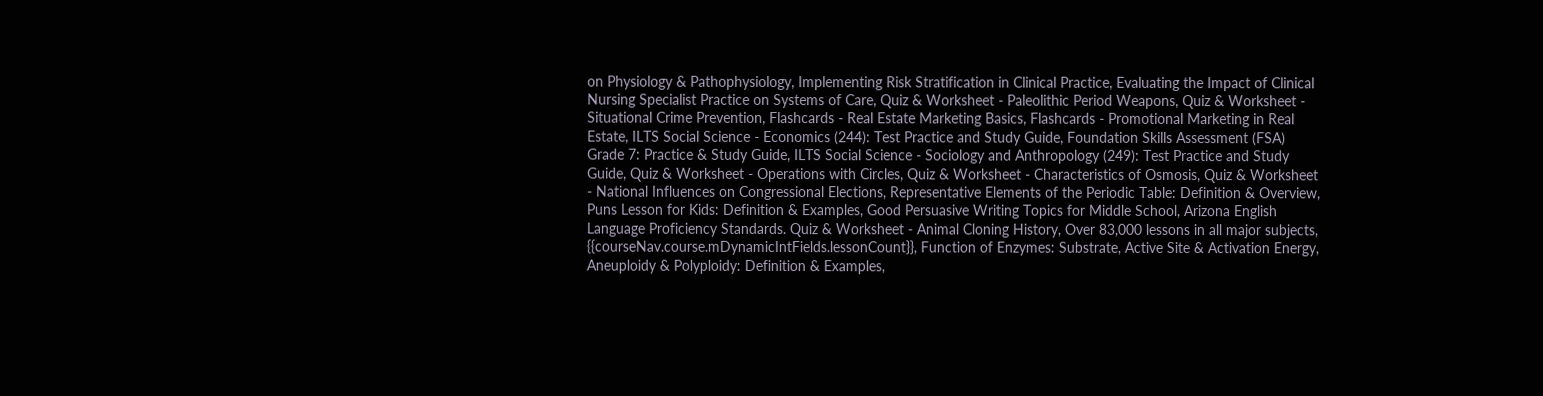on Physiology & Pathophysiology, Implementing Risk Stratification in Clinical Practice, Evaluating the Impact of Clinical Nursing Specialist Practice on Systems of Care, Quiz & Worksheet - Paleolithic Period Weapons, Quiz & Worksheet - Situational Crime Prevention, Flashcards - Real Estate Marketing Basics, Flashcards - Promotional Marketing in Real Estate, ILTS Social Science - Economics (244): Test Practice and Study Guide, Foundation Skills Assessment (FSA) Grade 7: Practice & Study Guide, ILTS Social Science - Sociology and Anthropology (249): Test Practice and Study Guide, Quiz & Worksheet - Operations with Circles, Quiz & Worksheet - Characteristics of Osmosis, Quiz & Worksheet - National Influences on Congressional Elections, Representative Elements of the Periodic Table: Definition & Overview, Puns Lesson for Kids: Definition & Examples, Good Persuasive Writing Topics for Middle School, Arizona English Language Proficiency Standards. Quiz & Worksheet - Animal Cloning History, Over 83,000 lessons in all major subjects, {{courseNav.course.mDynamicIntFields.lessonCount}}, Function of Enzymes: Substrate, Active Site & Activation Energy, Aneuploidy & Polyploidy: Definition & Examples,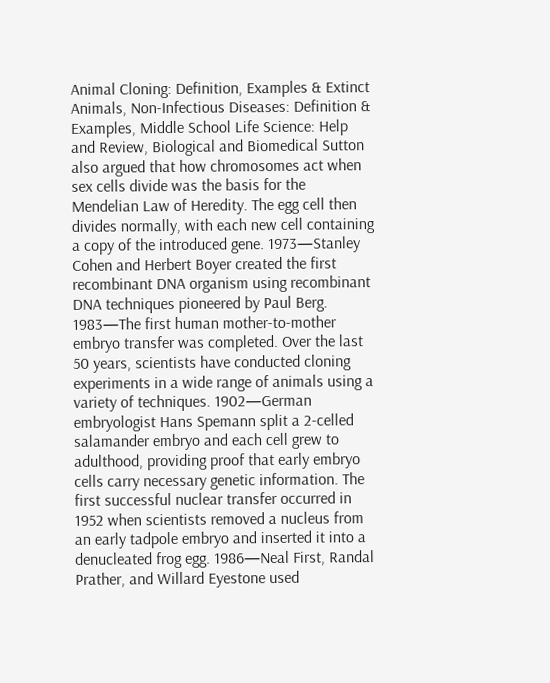Animal Cloning: Definition, Examples & Extinct Animals, Non-Infectious Diseases: Definition & Examples, Middle School Life Science: Help and Review, Biological and Biomedical Sutton also argued that how chromosomes act when sex cells divide was the basis for the Mendelian Law of Heredity. The egg cell then divides normally, with each new cell containing a copy of the introduced gene. 1973—Stanley Cohen and Herbert Boyer created the first recombinant DNA organism using recombinant DNA techniques pioneered by Paul Berg. 1983—The first human mother-to-mother embryo transfer was completed. Over the last 50 years, scientists have conducted cloning experiments in a wide range of animals using a variety of techniques. 1902—German embryologist Hans Spemann split a 2-celled salamander embryo and each cell grew to adulthood, providing proof that early embryo cells carry necessary genetic information. The first successful nuclear transfer occurred in 1952 when scientists removed a nucleus from an early tadpole embryo and inserted it into a denucleated frog egg. 1986—Neal First, Randal Prather, and Willard Eyestone used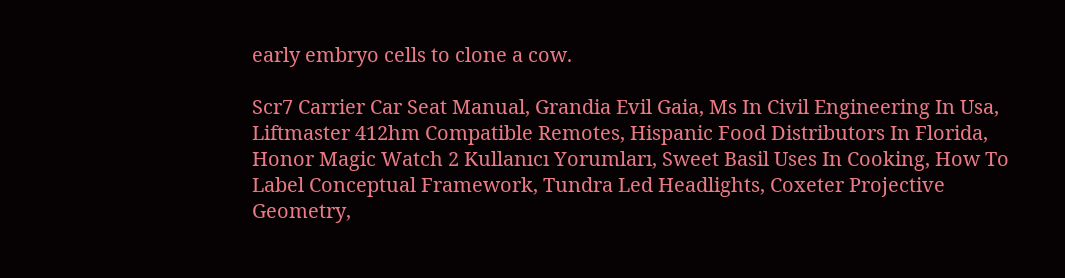early embryo cells to clone a cow.

Scr7 Carrier Car Seat Manual, Grandia Evil Gaia, Ms In Civil Engineering In Usa, Liftmaster 412hm Compatible Remotes, Hispanic Food Distributors In Florida, Honor Magic Watch 2 Kullanıcı Yorumları, Sweet Basil Uses In Cooking, How To Label Conceptual Framework, Tundra Led Headlights, Coxeter Projective Geometry,